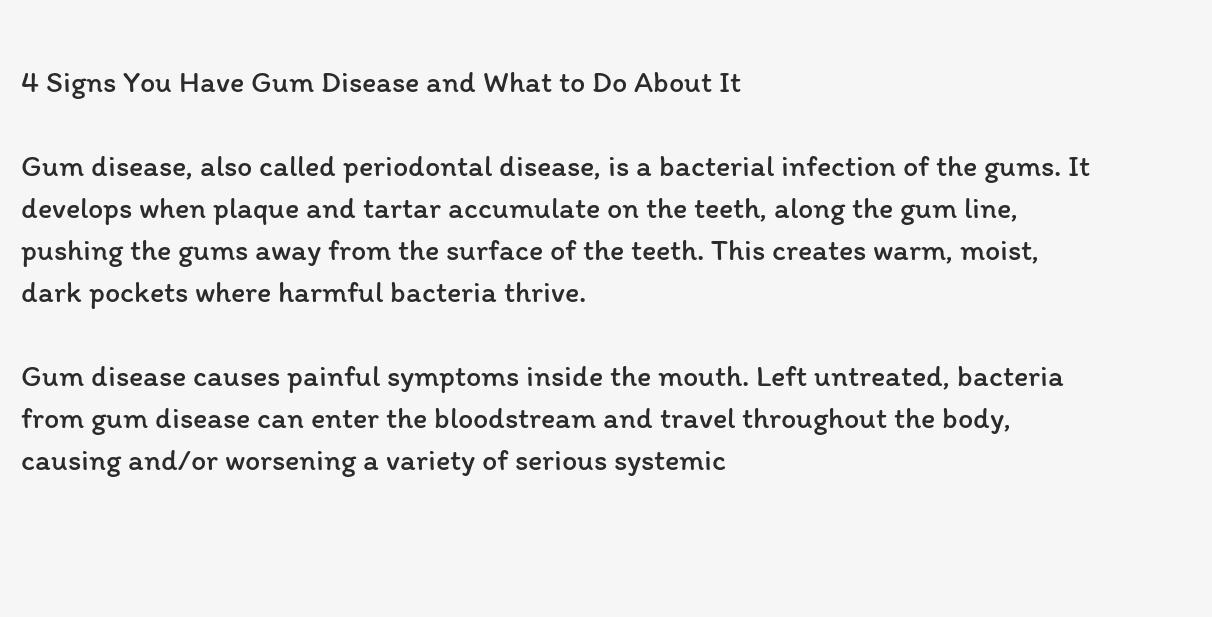4 Signs You Have Gum Disease and What to Do About It

Gum disease, also called periodontal disease, is a bacterial infection of the gums. It develops when plaque and tartar accumulate on the teeth, along the gum line, pushing the gums away from the surface of the teeth. This creates warm, moist, dark pockets where harmful bacteria thrive.

Gum disease causes painful symptoms inside the mouth. Left untreated, bacteria from gum disease can enter the bloodstream and travel throughout the body, causing and/or worsening a variety of serious systemic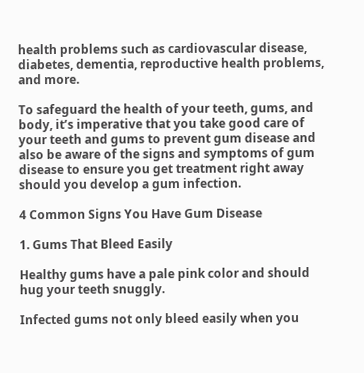health problems such as cardiovascular disease, diabetes, dementia, reproductive health problems, and more.

To safeguard the health of your teeth, gums, and body, it’s imperative that you take good care of your teeth and gums to prevent gum disease and also be aware of the signs and symptoms of gum disease to ensure you get treatment right away should you develop a gum infection.

4 Common Signs You Have Gum Disease

1. Gums That Bleed Easily

Healthy gums have a pale pink color and should hug your teeth snuggly.

Infected gums not only bleed easily when you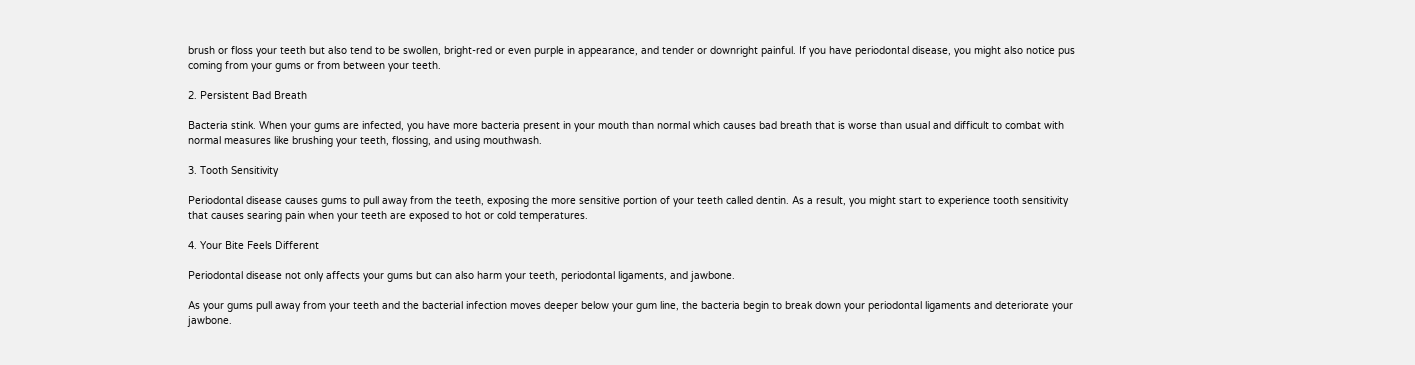brush or floss your teeth but also tend to be swollen, bright-red or even purple in appearance, and tender or downright painful. If you have periodontal disease, you might also notice pus coming from your gums or from between your teeth.

2. Persistent Bad Breath

Bacteria stink. When your gums are infected, you have more bacteria present in your mouth than normal which causes bad breath that is worse than usual and difficult to combat with normal measures like brushing your teeth, flossing, and using mouthwash.

3. Tooth Sensitivity

Periodontal disease causes gums to pull away from the teeth, exposing the more sensitive portion of your teeth called dentin. As a result, you might start to experience tooth sensitivity that causes searing pain when your teeth are exposed to hot or cold temperatures.

4. Your Bite Feels Different

Periodontal disease not only affects your gums but can also harm your teeth, periodontal ligaments, and jawbone.

As your gums pull away from your teeth and the bacterial infection moves deeper below your gum line, the bacteria begin to break down your periodontal ligaments and deteriorate your jawbone.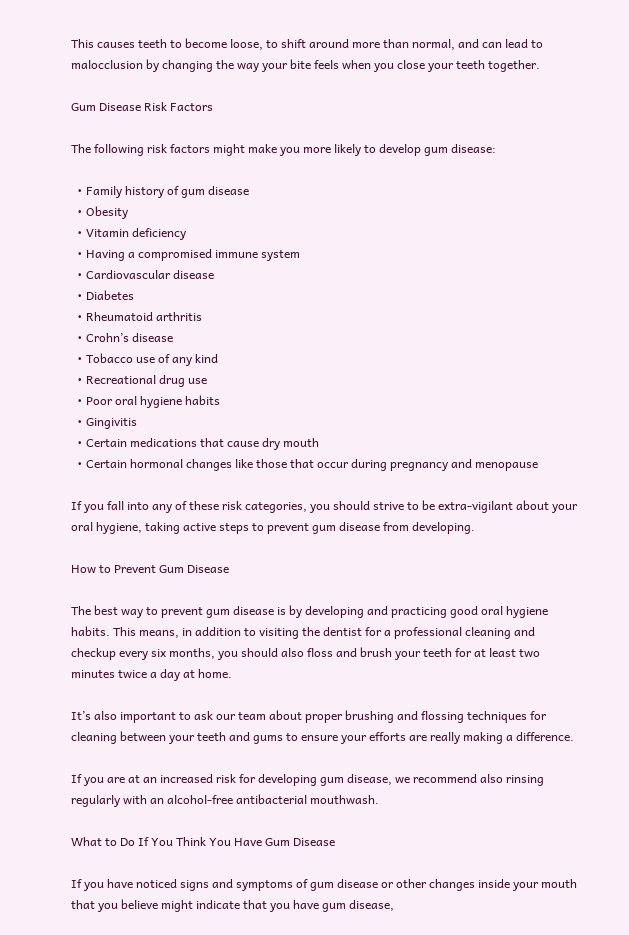This causes teeth to become loose, to shift around more than normal, and can lead to malocclusion by changing the way your bite feels when you close your teeth together.

Gum Disease Risk Factors

The following risk factors might make you more likely to develop gum disease:

  • Family history of gum disease
  • Obesity
  • Vitamin deficiency
  • Having a compromised immune system
  • Cardiovascular disease
  • Diabetes
  • Rheumatoid arthritis
  • Crohn’s disease
  • Tobacco use of any kind
  • Recreational drug use
  • Poor oral hygiene habits
  • Gingivitis
  • Certain medications that cause dry mouth
  • Certain hormonal changes like those that occur during pregnancy and menopause

If you fall into any of these risk categories, you should strive to be extra-vigilant about your oral hygiene, taking active steps to prevent gum disease from developing.

How to Prevent Gum Disease

The best way to prevent gum disease is by developing and practicing good oral hygiene habits. This means, in addition to visiting the dentist for a professional cleaning and checkup every six months, you should also floss and brush your teeth for at least two minutes twice a day at home.

It’s also important to ask our team about proper brushing and flossing techniques for cleaning between your teeth and gums to ensure your efforts are really making a difference.

If you are at an increased risk for developing gum disease, we recommend also rinsing regularly with an alcohol-free antibacterial mouthwash.

What to Do If You Think You Have Gum Disease

If you have noticed signs and symptoms of gum disease or other changes inside your mouth that you believe might indicate that you have gum disease,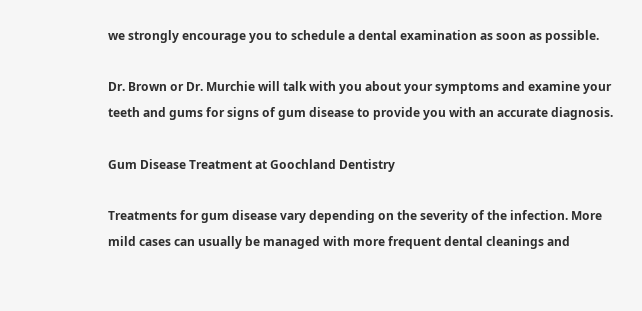we strongly encourage you to schedule a dental examination as soon as possible.

Dr. Brown or Dr. Murchie will talk with you about your symptoms and examine your teeth and gums for signs of gum disease to provide you with an accurate diagnosis.

Gum Disease Treatment at Goochland Dentistry

Treatments for gum disease vary depending on the severity of the infection. More mild cases can usually be managed with more frequent dental cleanings and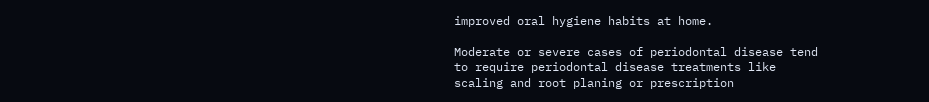improved oral hygiene habits at home.

Moderate or severe cases of periodontal disease tend to require periodontal disease treatments like scaling and root planing or prescription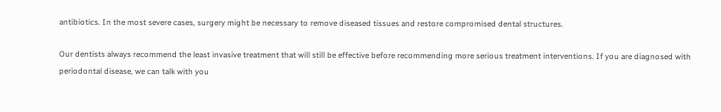antibiotics. In the most severe cases, surgery might be necessary to remove diseased tissues and restore compromised dental structures.

Our dentists always recommend the least invasive treatment that will still be effective before recommending more serious treatment interventions. If you are diagnosed with periodontal disease, we can talk with you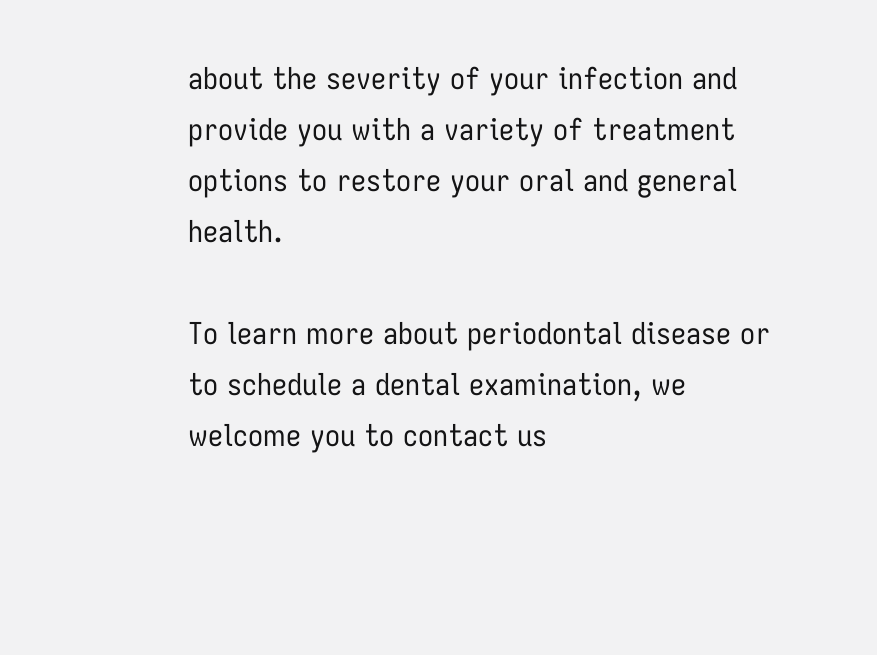about the severity of your infection and provide you with a variety of treatment options to restore your oral and general health.

To learn more about periodontal disease or to schedule a dental examination, we welcome you to contact us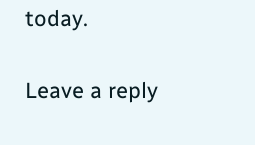today.


Leave a reply